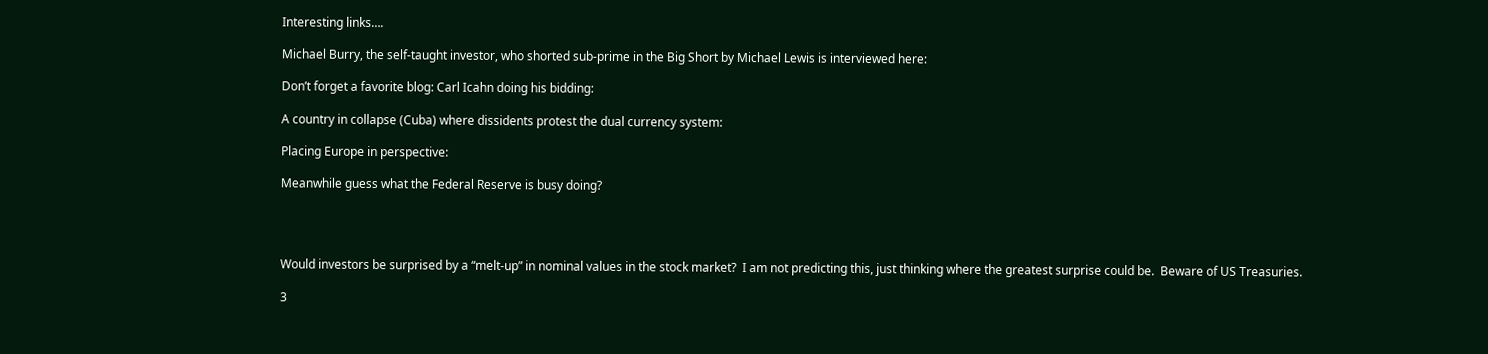Interesting links….

Michael Burry, the self-taught investor, who shorted sub-prime in the Big Short by Michael Lewis is interviewed here:

Don’t forget a favorite blog: Carl Icahn doing his bidding:

A country in collapse (Cuba) where dissidents protest the dual currency system:

Placing Europe in perspective:

Meanwhile guess what the Federal Reserve is busy doing?




Would investors be surprised by a “melt-up” in nominal values in the stock market?  I am not predicting this, just thinking where the greatest surprise could be.  Beware of US Treasuries.

3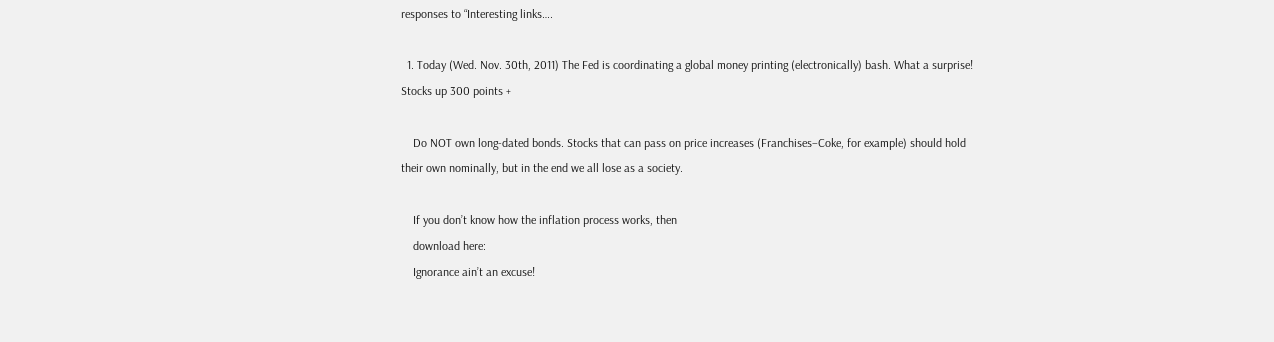responses to “Interesting links….

  1. Today (Wed. Nov. 30th, 2011) The Fed is coordinating a global money printing (electronically) bash. What a surprise! Stocks up 300 points +

    Do NOT own long-dated bonds. Stocks that can pass on price increases (Franchises–Coke, for example) should hold their own nominally, but in the end we all lose as a society.

    If you don’t know how the inflation process works, then
    download here:
    Ignorance ain’t an excuse!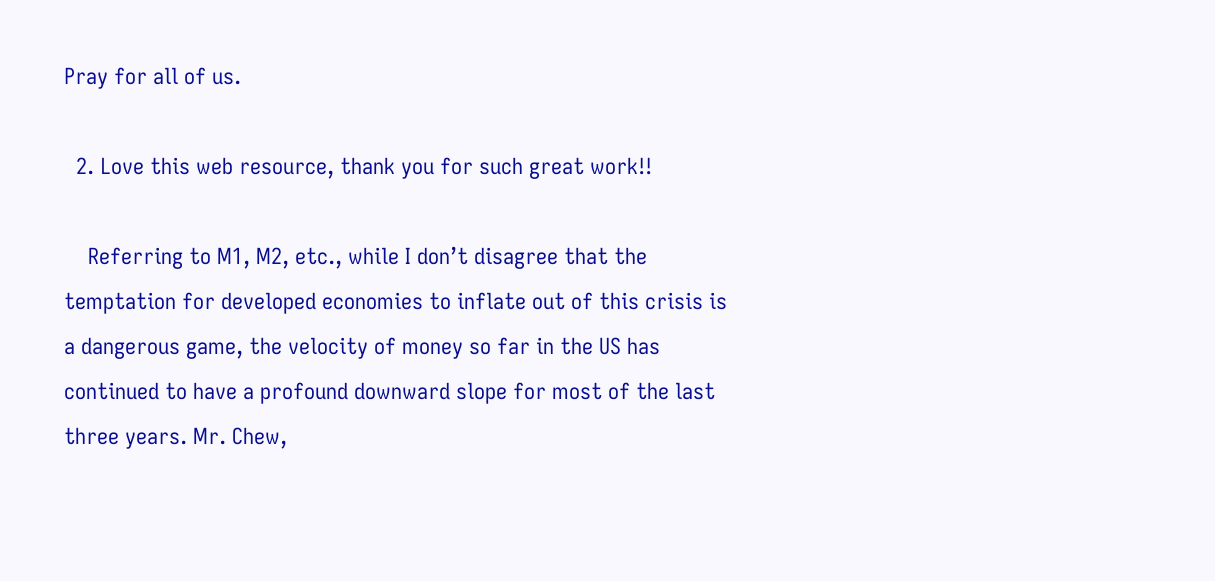Pray for all of us.

  2. Love this web resource, thank you for such great work!!

    Referring to M1, M2, etc., while I don’t disagree that the temptation for developed economies to inflate out of this crisis is a dangerous game, the velocity of money so far in the US has continued to have a profound downward slope for most of the last three years. Mr. Chew,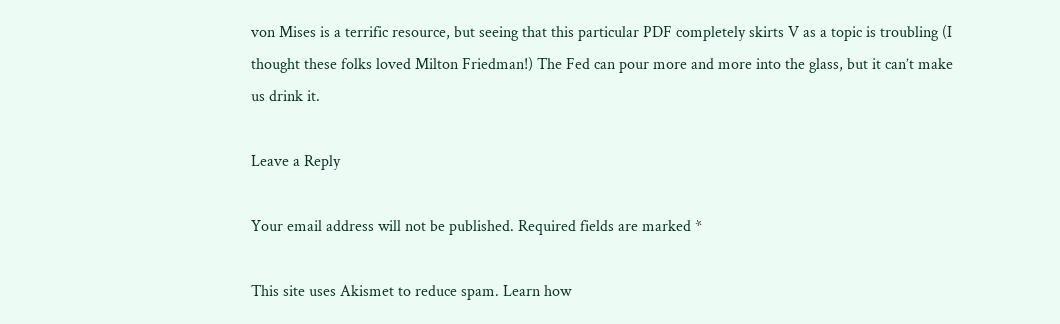von Mises is a terrific resource, but seeing that this particular PDF completely skirts V as a topic is troubling (I thought these folks loved Milton Friedman!) The Fed can pour more and more into the glass, but it can’t make us drink it.

Leave a Reply

Your email address will not be published. Required fields are marked *

This site uses Akismet to reduce spam. Learn how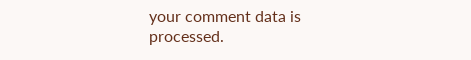your comment data is processed.